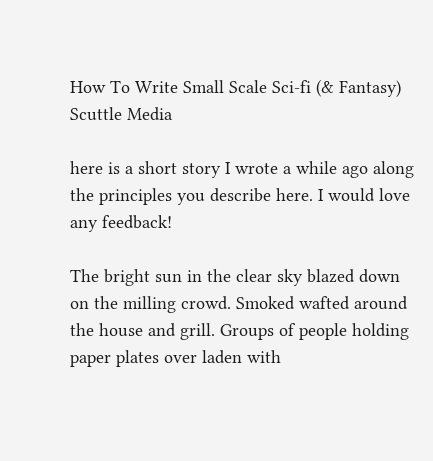How To Write Small Scale Sci-fi (& Fantasy)
Scuttle Media

here is a short story I wrote a while ago along the principles you describe here. I would love any feedback!

The bright sun in the clear sky blazed down on the milling crowd. Smoked wafted around the house and grill. Groups of people holding paper plates over laden with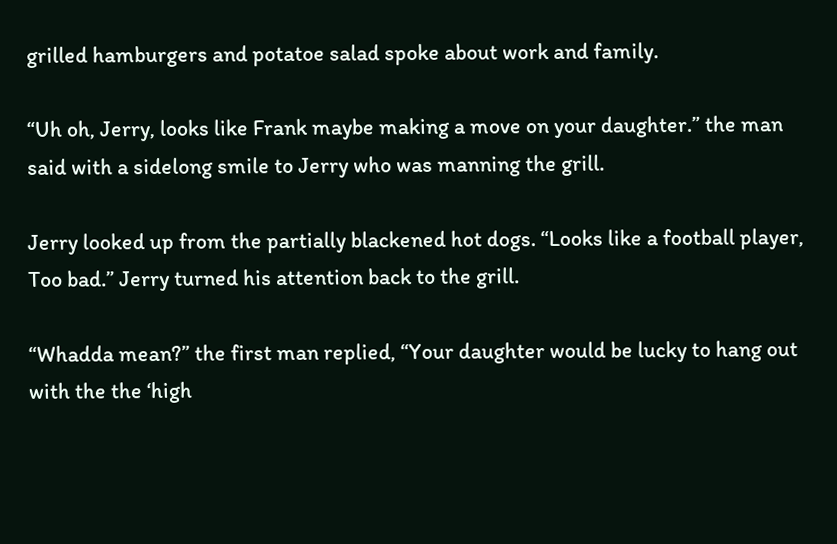grilled hamburgers and potatoe salad spoke about work and family.

“Uh oh, Jerry, looks like Frank maybe making a move on your daughter.” the man said with a sidelong smile to Jerry who was manning the grill.

Jerry looked up from the partially blackened hot dogs. “Looks like a football player, Too bad.” Jerry turned his attention back to the grill.

“Whadda mean?” the first man replied, “Your daughter would be lucky to hang out with the the ‘high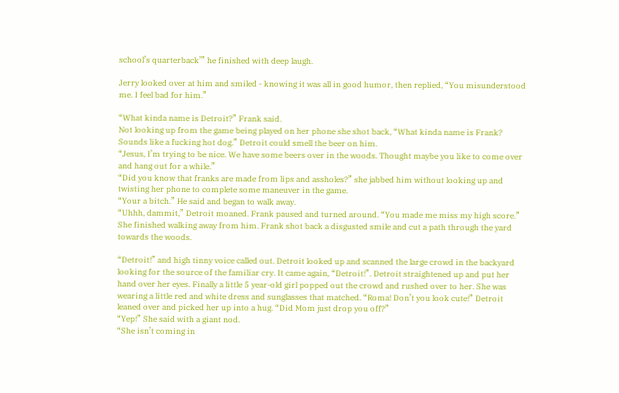school’s quarterback’” he finished with deep laugh.

Jerry looked over at him and smiled - knowing it was all in good humor, then replied, “You misunderstood me. I feel bad for him.”

“What kinda name is Detroit?” Frank said.
Not looking up from the game being played on her phone she shot back, “What kinda name is Frank? Sounds like a fucking hot dog.” Detroit could smell the beer on him.
“Jesus, I’m trying to be nice. We have some beers over in the woods. Thought maybe you like to come over and hang out for a while.”
“Did you know that franks are made from lips and assholes?” she jabbed him without looking up and twisting her phone to complete some maneuver in the game.
“Your a bitch.” He said and began to walk away.
“Uhhh, dammit,” Detroit moaned. Frank paused and turned around. “You made me miss my high score.” She finished walking away from him. Frank shot back a disgusted smile and cut a path through the yard towards the woods.

“Detroit!” and high tinny voice called out. Detroit looked up and scanned the large crowd in the backyard looking for the source of the familiar cry. It came again, “Detroit!”. Detroit straightened up and put her hand over her eyes. Finally a little 5 year-old girl popped out the crowd and rushed over to her. She was wearing a little red and white dress and sunglasses that matched. “Roma! Don’t you look cute!” Detroit leaned over and picked her up into a hug. “Did Mom just drop you off?”
“Yep!” She said with a giant nod.
“She isn’t coming in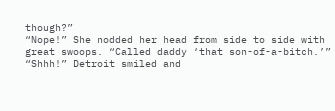though?”
“Nope!” She nodded her head from side to side with great swoops. “Called daddy ‘that son-of-a-bitch.’”
“Shhh!” Detroit smiled and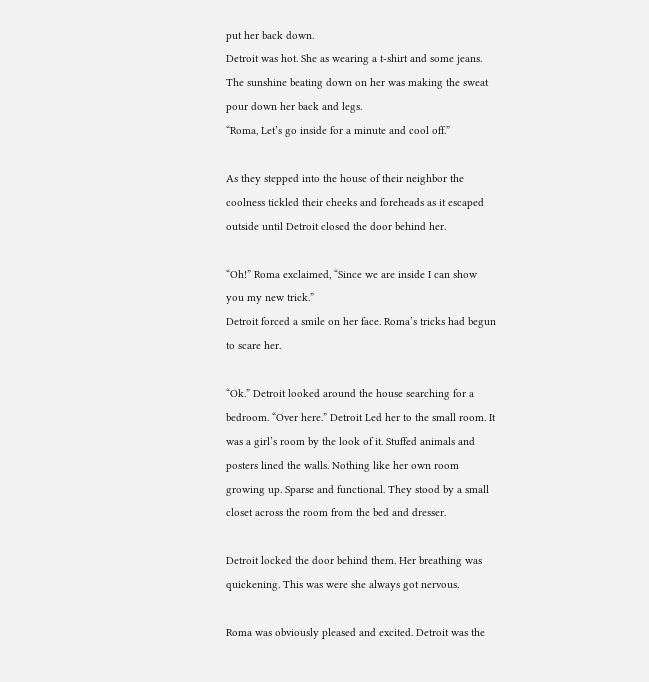put her back down.
Detroit was hot. She as wearing a t-shirt and some jeans. The sunshine beating down on her was making the sweat pour down her back and legs.
“Roma, Let’s go inside for a minute and cool off.”

As they stepped into the house of their neighbor the coolness tickled their cheeks and foreheads as it escaped outside until Detroit closed the door behind her.

“Oh!” Roma exclaimed, “Since we are inside I can show you my new trick.”
Detroit forced a smile on her face. Roma’s tricks had begun to scare her.

“Ok.” Detroit looked around the house searching for a bedroom. “Over here.” Detroit Led her to the small room. It was a girl’s room by the look of it. Stuffed animals and posters lined the walls. Nothing like her own room growing up. Sparse and functional. They stood by a small closet across the room from the bed and dresser.

Detroit locked the door behind them. Her breathing was quickening. This was were she always got nervous.

Roma was obviously pleased and excited. Detroit was the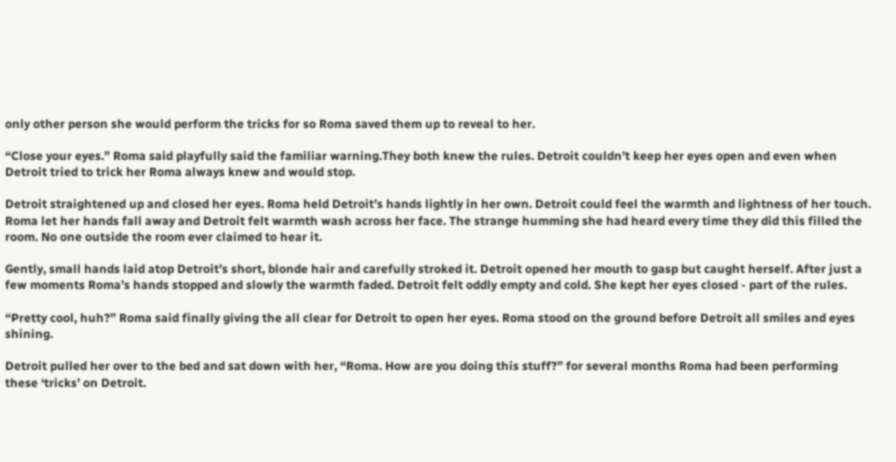only other person she would perform the tricks for so Roma saved them up to reveal to her.

“Close your eyes.” Roma said playfully said the familiar warning.They both knew the rules. Detroit couldn’t keep her eyes open and even when Detroit tried to trick her Roma always knew and would stop.

Detroit straightened up and closed her eyes. Roma held Detroit’s hands lightly in her own. Detroit could feel the warmth and lightness of her touch. Roma let her hands fall away and Detroit felt warmth wash across her face. The strange humming she had heard every time they did this filled the room. No one outside the room ever claimed to hear it.

Gently, small hands laid atop Detroit’s short, blonde hair and carefully stroked it. Detroit opened her mouth to gasp but caught herself. After just a few moments Roma’s hands stopped and slowly the warmth faded. Detroit felt oddly empty and cold. She kept her eyes closed - part of the rules.

“Pretty cool, huh?” Roma said finally giving the all clear for Detroit to open her eyes. Roma stood on the ground before Detroit all smiles and eyes shining.

Detroit pulled her over to the bed and sat down with her, “Roma. How are you doing this stuff?” for several months Roma had been performing these ‘tricks’ on Detroit.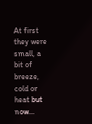At first they were small, a bit of breeze, cold or heat but now...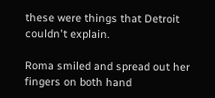these were things that Detroit couldn't explain.

Roma smiled and spread out her fingers on both hand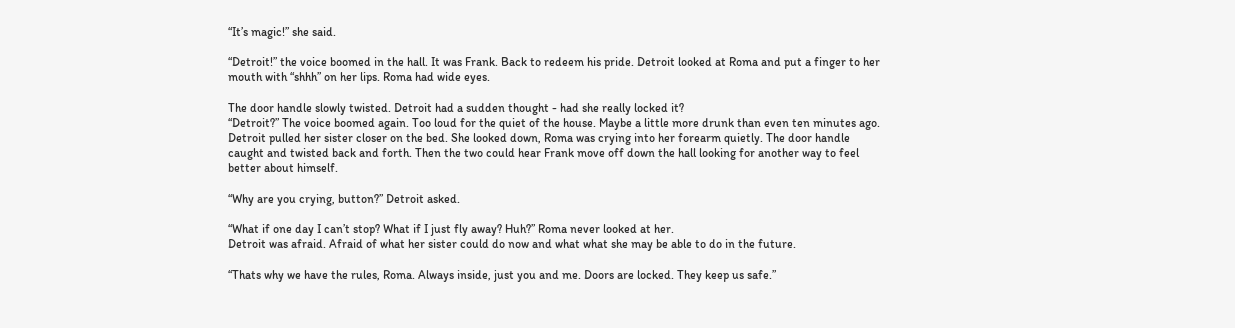“It’s magic!” she said.

“Detroit!” the voice boomed in the hall. It was Frank. Back to redeem his pride. Detroit looked at Roma and put a finger to her mouth with “shhh” on her lips. Roma had wide eyes.

The door handle slowly twisted. Detroit had a sudden thought - had she really locked it?
“Detroit?” The voice boomed again. Too loud for the quiet of the house. Maybe a little more drunk than even ten minutes ago. Detroit pulled her sister closer on the bed. She looked down, Roma was crying into her forearm quietly. The door handle caught and twisted back and forth. Then the two could hear Frank move off down the hall looking for another way to feel better about himself.

“Why are you crying, button?” Detroit asked.

“What if one day I can’t stop? What if I just fly away? Huh?” Roma never looked at her.
Detroit was afraid. Afraid of what her sister could do now and what what she may be able to do in the future.

“Thats why we have the rules, Roma. Always inside, just you and me. Doors are locked. They keep us safe.”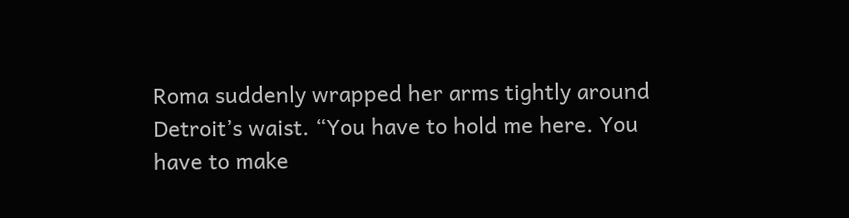Roma suddenly wrapped her arms tightly around Detroit’s waist. “You have to hold me here. You have to make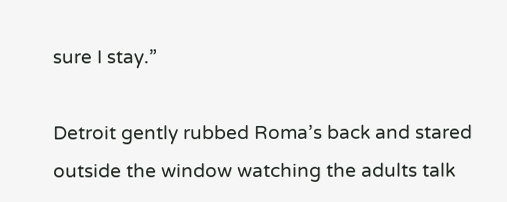sure I stay.”

Detroit gently rubbed Roma’s back and stared outside the window watching the adults talk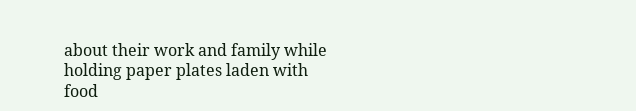about their work and family while holding paper plates laden with food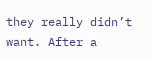they really didn’t want. After a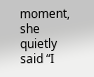moment, she quietly said “I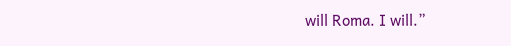will Roma. I will.”